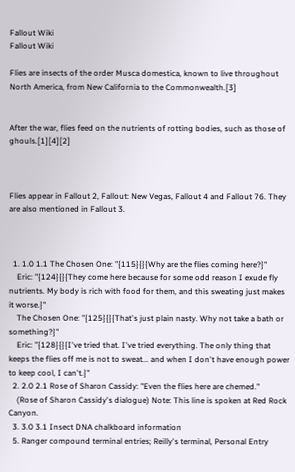Fallout Wiki
Fallout Wiki

Flies are insects of the order Musca domestica, known to live throughout North America, from New California to the Commonwealth.[3]


After the war, flies feed on the nutrients of rotting bodies, such as those of ghouls.[1][4][2]



Flies appear in Fallout 2, Fallout: New Vegas, Fallout 4 and Fallout 76. They are also mentioned in Fallout 3.



  1. 1.0 1.1 The Chosen One: "{115}{}{Why are the flies coming here?}"
    Eric: "{124}{}{They come here because for some odd reason I exude fly nutrients. My body is rich with food for them, and this sweating just makes it worse.}"
    The Chosen One: "{125}{}{That's just plain nasty. Why not take a bath or something?}"
    Eric: "{128}{}{I've tried that. I've tried everything. The only thing that keeps the flies off me is not to sweat... and when I don't have enough power to keep cool, I can't.}"
  2. 2.0 2.1 Rose of Sharon Cassidy: "Even the flies here are chemed."
    (Rose of Sharon Cassidy's dialogue) Note: This line is spoken at Red Rock Canyon.
  3. 3.0 3.1 Insect DNA chalkboard information
  5. Ranger compound terminal entries; Reilly's terminal, Personal Entry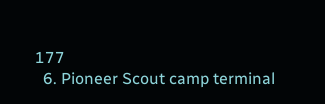177
  6. Pioneer Scout camp terminal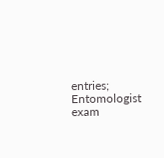entries; Entomologist exam